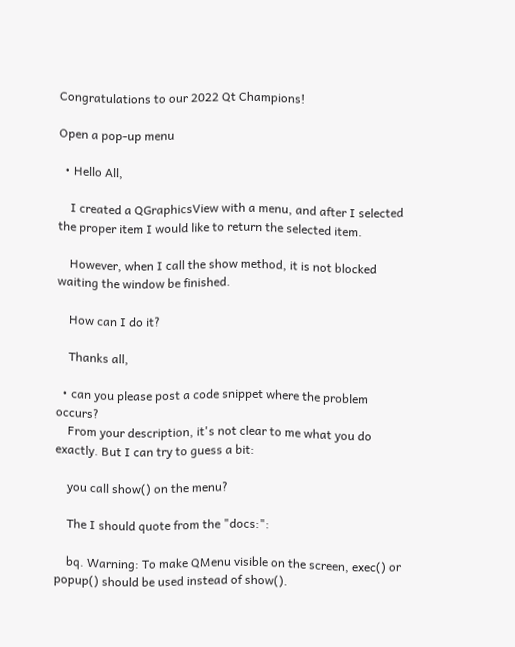Congratulations to our 2022 Qt Champions!

Open a pop-up menu

  • Hello All,

    I created a QGraphicsView with a menu, and after I selected the proper item I would like to return the selected item.

    However, when I call the show method, it is not blocked waiting the window be finished.

    How can I do it?

    Thanks all,

  • can you please post a code snippet where the problem occurs?
    From your description, it's not clear to me what you do exactly. But I can try to guess a bit:

    you call show() on the menu?

    The I should quote from the "docs:":

    bq. Warning: To make QMenu visible on the screen, exec() or popup() should be used instead of show().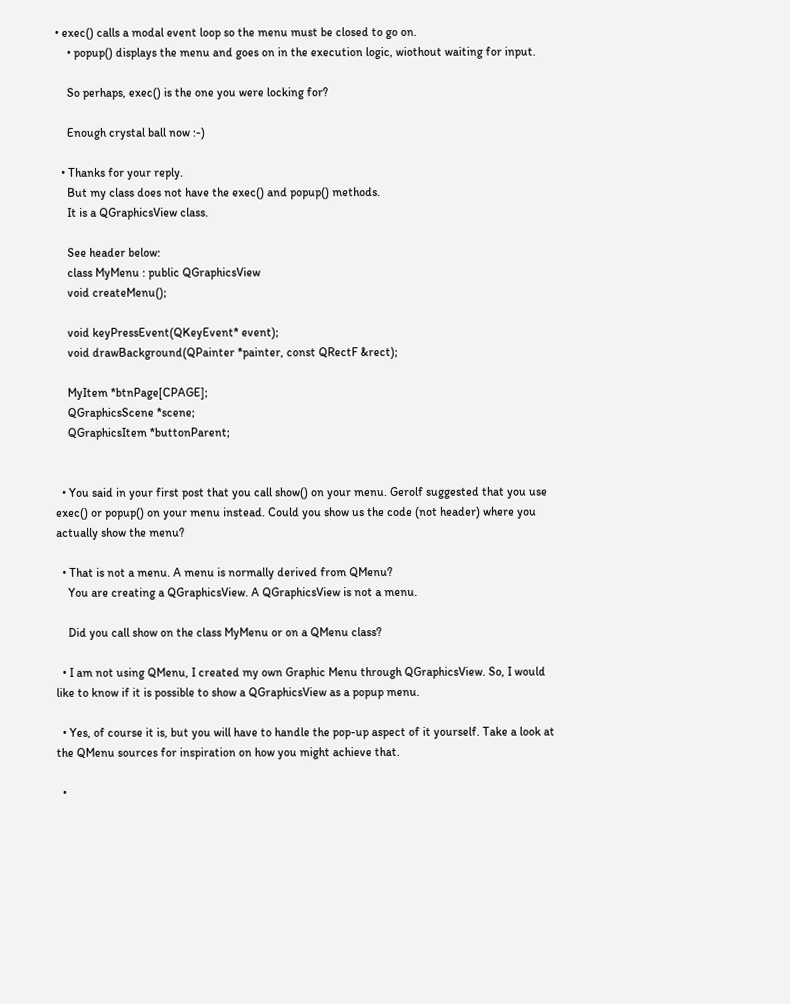• exec() calls a modal event loop so the menu must be closed to go on.
    • popup() displays the menu and goes on in the execution logic, wiothout waiting for input.

    So perhaps, exec() is the one you were locking for?

    Enough crystal ball now :-)

  • Thanks for your reply.
    But my class does not have the exec() and popup() methods.
    It is a QGraphicsView class.

    See header below:
    class MyMenu : public QGraphicsView
    void createMenu();

    void keyPressEvent(QKeyEvent* event);
    void drawBackground(QPainter *painter, const QRectF &rect);

    MyItem *btnPage[CPAGE];
    QGraphicsScene *scene;
    QGraphicsItem *buttonParent;


  • You said in your first post that you call show() on your menu. Gerolf suggested that you use exec() or popup() on your menu instead. Could you show us the code (not header) where you actually show the menu?

  • That is not a menu. A menu is normally derived from QMenu?
    You are creating a QGraphicsView. A QGraphicsView is not a menu.

    Did you call show on the class MyMenu or on a QMenu class?

  • I am not using QMenu, I created my own Graphic Menu through QGraphicsView. So, I would like to know if it is possible to show a QGraphicsView as a popup menu.

  • Yes, of course it is, but you will have to handle the pop-up aspect of it yourself. Take a look at the QMenu sources for inspiration on how you might achieve that.

  •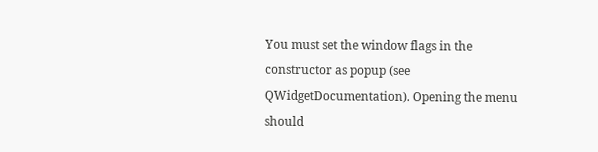You must set the window flags in the constructor as popup (see QWidgetDocumentation). Opening the menu should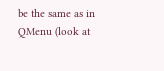be the same as in QMenu (look at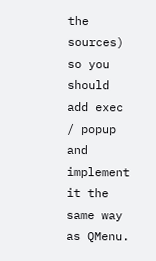the sources) so you should add exec / popup and implement it the same way as QMenu.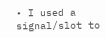• I used a signal/slot to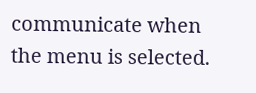communicate when the menu is selected.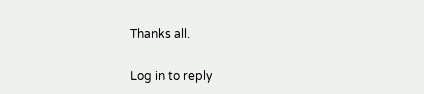Thanks all.

Log in to reply